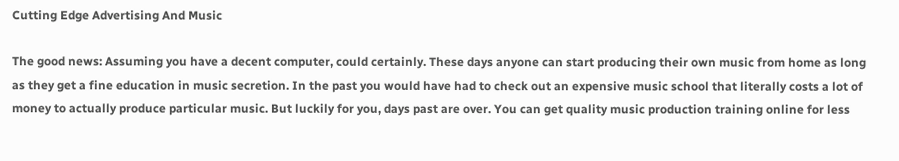Cutting Edge Advertising And Music

The good news: Assuming you have a decent computer, could certainly. These days anyone can start producing their own music from home as long as they get a fine education in music secretion. In the past you would have had to check out an expensive music school that literally costs a lot of money to actually produce particular music. But luckily for you, days past are over. You can get quality music production training online for less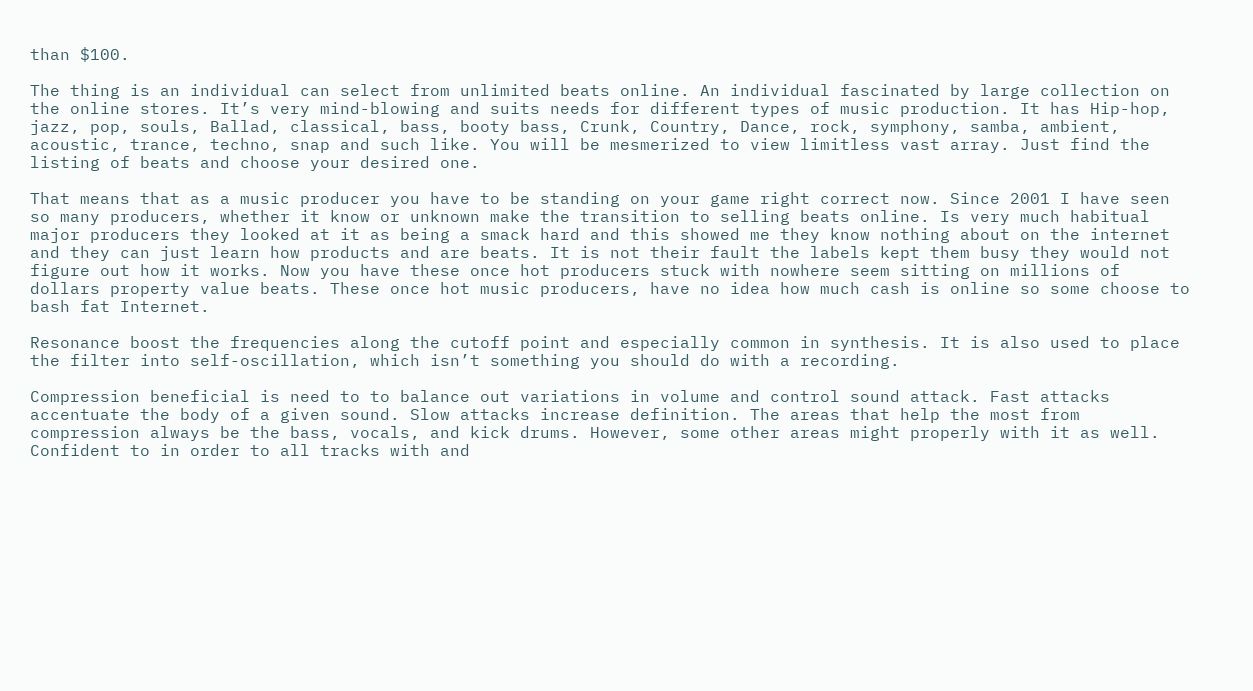than $100.

The thing is an individual can select from unlimited beats online. An individual fascinated by large collection on the online stores. It’s very mind-blowing and suits needs for different types of music production. It has Hip-hop, jazz, pop, souls, Ballad, classical, bass, booty bass, Crunk, Country, Dance, rock, symphony, samba, ambient, acoustic, trance, techno, snap and such like. You will be mesmerized to view limitless vast array. Just find the listing of beats and choose your desired one.

That means that as a music producer you have to be standing on your game right correct now. Since 2001 I have seen so many producers, whether it know or unknown make the transition to selling beats online. Is very much habitual major producers they looked at it as being a smack hard and this showed me they know nothing about on the internet and they can just learn how products and are beats. It is not their fault the labels kept them busy they would not figure out how it works. Now you have these once hot producers stuck with nowhere seem sitting on millions of dollars property value beats. These once hot music producers, have no idea how much cash is online so some choose to bash fat Internet.

Resonance boost the frequencies along the cutoff point and especially common in synthesis. It is also used to place the filter into self-oscillation, which isn’t something you should do with a recording.

Compression beneficial is need to to balance out variations in volume and control sound attack. Fast attacks accentuate the body of a given sound. Slow attacks increase definition. The areas that help the most from compression always be the bass, vocals, and kick drums. However, some other areas might properly with it as well. Confident to in order to all tracks with and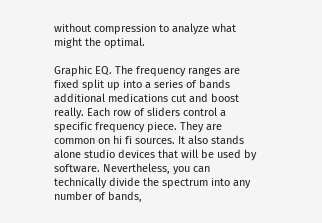without compression to analyze what might the optimal.

Graphic EQ. The frequency ranges are fixed split up into a series of bands additional medications cut and boost really. Each row of sliders control a specific frequency piece. They are common on hi fi sources. It also stands alone studio devices that will be used by software. Nevertheless, you can technically divide the spectrum into any number of bands,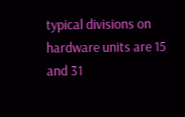typical divisions on hardware units are 15 and 31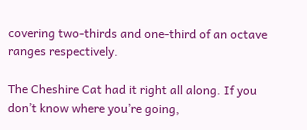covering two-thirds and one-third of an octave ranges respectively.

The Cheshire Cat had it right all along. If you don’t know where you’re going,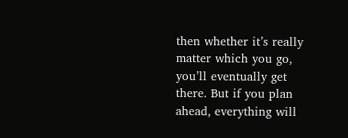then whether it’s really matter which you go, you’ll eventually get there. But if you plan ahead, everything will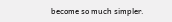become so much simpler.